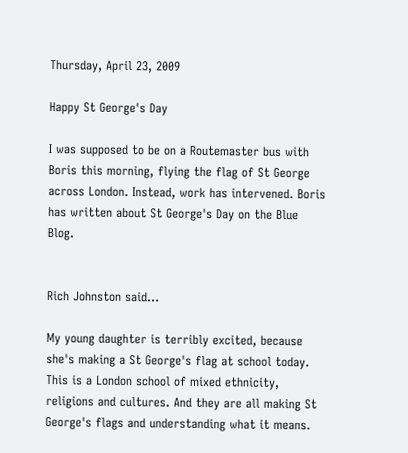Thursday, April 23, 2009

Happy St George's Day

I was supposed to be on a Routemaster bus with Boris this morning, flying the flag of St George across London. Instead, work has intervened. Boris has written about St George's Day on the Blue Blog.


Rich Johnston said...

My young daughter is terribly excited, because she's making a St George's flag at school today. This is a London school of mixed ethnicity, religions and cultures. And they are all making St George's flags and understanding what it means.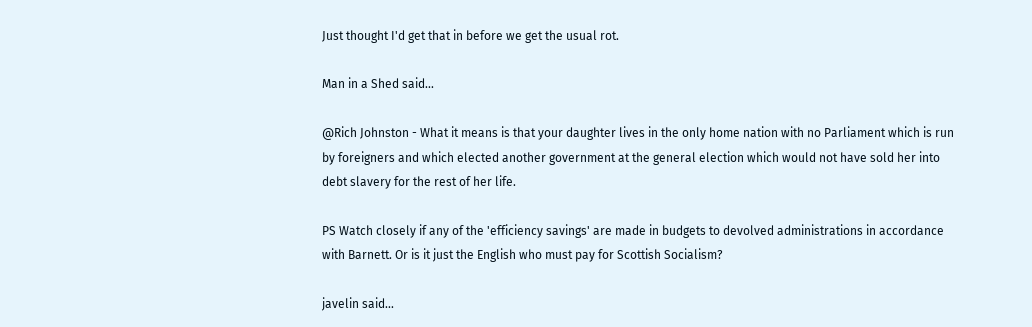Just thought I'd get that in before we get the usual rot.

Man in a Shed said...

@Rich Johnston - What it means is that your daughter lives in the only home nation with no Parliament which is run by foreigners and which elected another government at the general election which would not have sold her into debt slavery for the rest of her life.

PS Watch closely if any of the 'efficiency savings' are made in budgets to devolved administrations in accordance with Barnett. Or is it just the English who must pay for Scottish Socialism?

javelin said...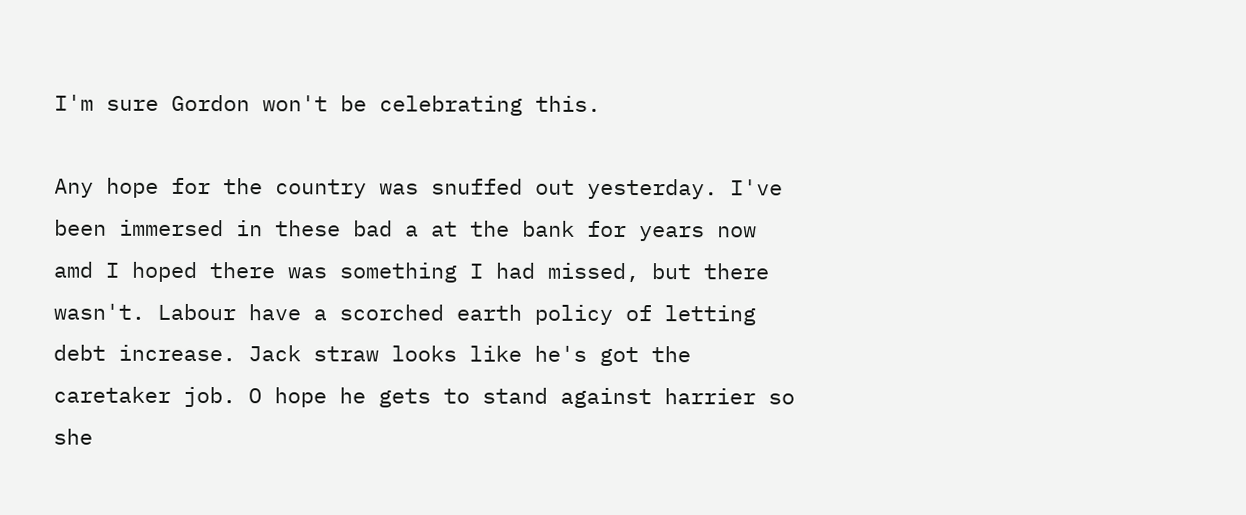I'm sure Gordon won't be celebrating this.

Any hope for the country was snuffed out yesterday. I've been immersed in these bad a at the bank for years now amd I hoped there was something I had missed, but there wasn't. Labour have a scorched earth policy of letting debt increase. Jack straw looks like he's got the caretaker job. O hope he gets to stand against harrier so she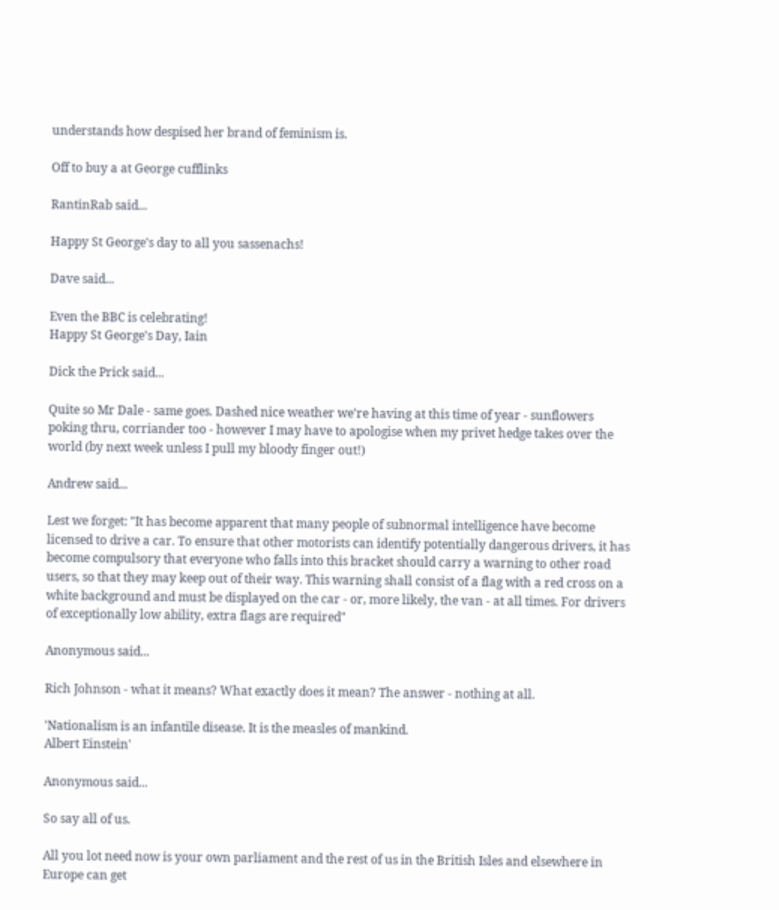understands how despised her brand of feminism is.

Off to buy a at George cufflinks

RantinRab said...

Happy St George's day to all you sassenachs!

Dave said...

Even the BBC is celebrating!
Happy St George's Day, Iain

Dick the Prick said...

Quite so Mr Dale - same goes. Dashed nice weather we're having at this time of year - sunflowers poking thru, corriander too - however I may have to apologise when my privet hedge takes over the world (by next week unless I pull my bloody finger out!)

Andrew said...

Lest we forget: "It has become apparent that many people of subnormal intelligence have become licensed to drive a car. To ensure that other motorists can identify potentially dangerous drivers, it has become compulsory that everyone who falls into this bracket should carry a warning to other road users, so that they may keep out of their way. This warning shall consist of a flag with a red cross on a white background and must be displayed on the car - or, more likely, the van - at all times. For drivers of exceptionally low ability, extra flags are required"

Anonymous said...

Rich Johnson - what it means? What exactly does it mean? The answer - nothing at all.

'Nationalism is an infantile disease. It is the measles of mankind.
Albert Einstein'

Anonymous said...

So say all of us.

All you lot need now is your own parliament and the rest of us in the British Isles and elsewhere in Europe can get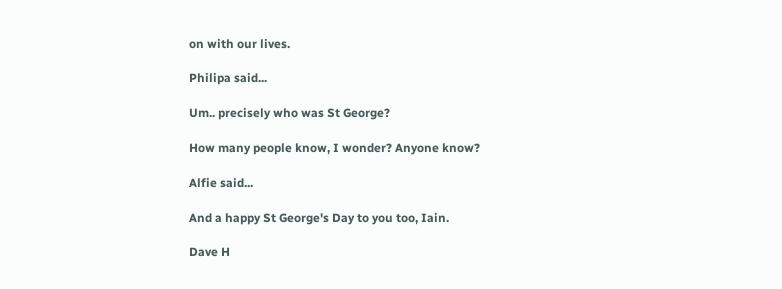on with our lives.

Philipa said...

Um.. precisely who was St George?

How many people know, I wonder? Anyone know?

Alfie said...

And a happy St George's Day to you too, Iain.

Dave H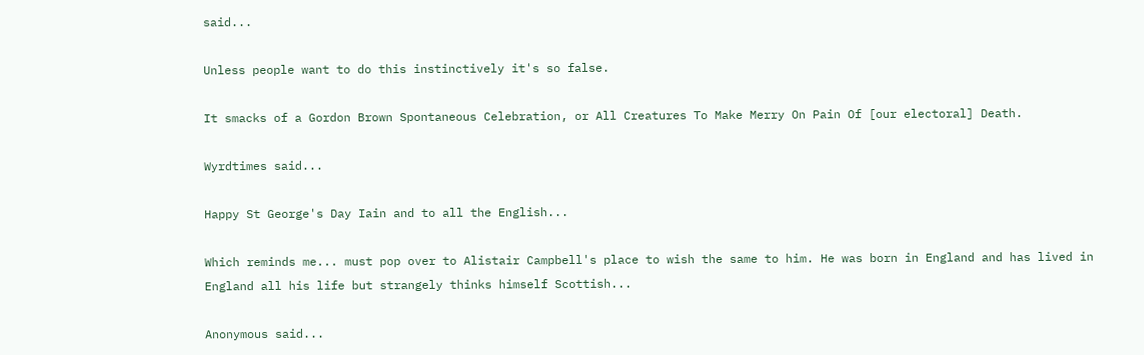said...

Unless people want to do this instinctively it's so false.

It smacks of a Gordon Brown Spontaneous Celebration, or All Creatures To Make Merry On Pain Of [our electoral] Death.

Wyrdtimes said...

Happy St George's Day Iain and to all the English...

Which reminds me... must pop over to Alistair Campbell's place to wish the same to him. He was born in England and has lived in England all his life but strangely thinks himself Scottish...

Anonymous said...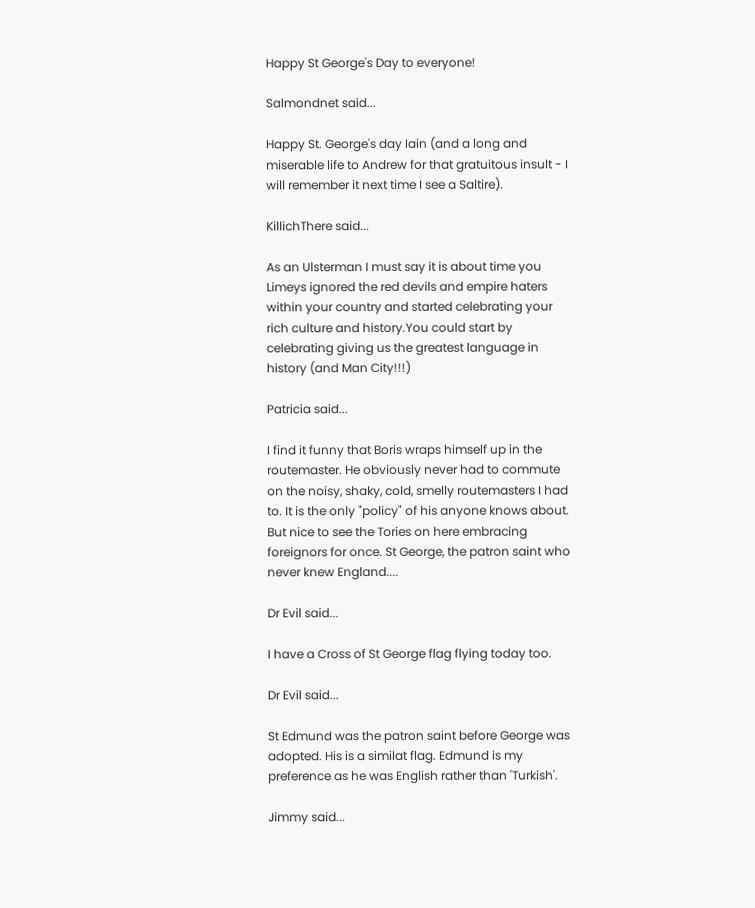Happy St George's Day to everyone!

Salmondnet said...

Happy St. George's day Iain (and a long and miserable life to Andrew for that gratuitous insult - I will remember it next time I see a Saltire).

KillichThere said...

As an Ulsterman I must say it is about time you Limeys ignored the red devils and empire haters within your country and started celebrating your rich culture and history.You could start by celebrating giving us the greatest language in history (and Man City!!!)

Patricia said...

I find it funny that Boris wraps himself up in the routemaster. He obviously never had to commute on the noisy, shaky, cold, smelly routemasters I had to. It is the only "policy" of his anyone knows about.
But nice to see the Tories on here embracing foreignors for once. St George, the patron saint who never knew England....

Dr Evil said...

I have a Cross of St George flag flying today too.

Dr Evil said...

St Edmund was the patron saint before George was adopted. His is a similat flag. Edmund is my preference as he was English rather than 'Turkish'.

Jimmy said...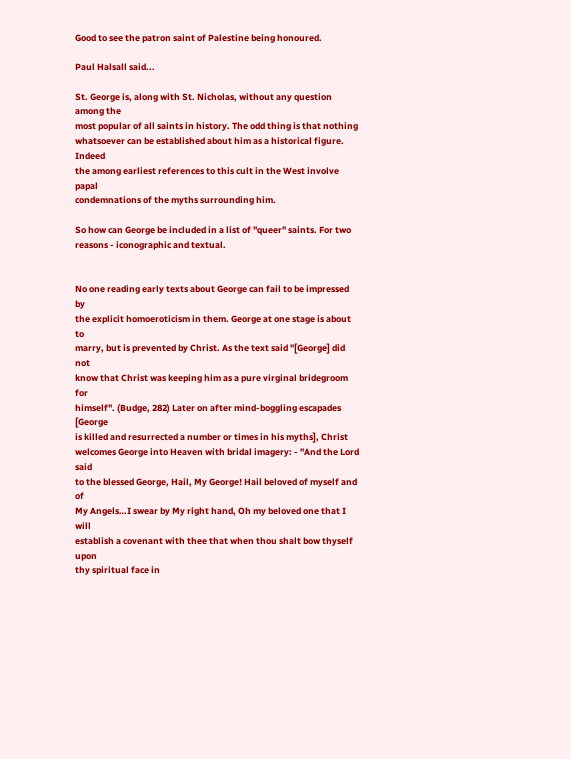Good to see the patron saint of Palestine being honoured.

Paul Halsall said...

St. George is, along with St. Nicholas, without any question among the
most popular of all saints in history. The odd thing is that nothing
whatsoever can be established about him as a historical figure. Indeed
the among earliest references to this cult in the West involve papal
condemnations of the myths surrounding him.

So how can George be included in a list of "queer" saints. For two
reasons - iconographic and textual.


No one reading early texts about George can fail to be impressed by
the explicit homoeroticism in them. George at one stage is about to
marry, but is prevented by Christ. As the text said "[George] did not
know that Christ was keeping him as a pure virginal bridegroom for
himself". (Budge, 282) Later on after mind-boggling escapades [George
is killed and resurrected a number or times in his myths], Christ
welcomes George into Heaven with bridal imagery: - "And the Lord said
to the blessed George, Hail, My George! Hail beloved of myself and of
My Angels…I swear by My right hand, Oh my beloved one that I will
establish a covenant with thee that when thou shalt bow thyself upon
thy spiritual face in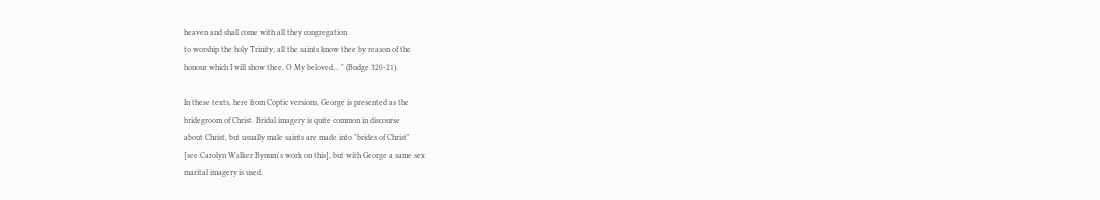heaven and shall come with all they congregation
to worship the holy Trinity, all the saints know thee by reason of the
honour which I will show thee, O My beloved… " (Budge 320-21).

In these texts, here from Coptic versions, George is presented as the
bridegroom of Christ. Bridal imagery is quite common in discourse
about Christ, but usually male saints are made into "brides of Christ"
[see Carolyn Walker Bynum's work on this], but with George a same sex
marital imagery is used.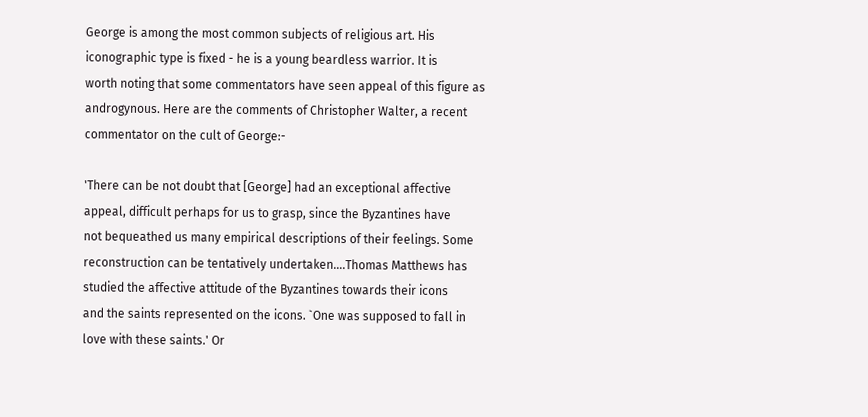George is among the most common subjects of religious art. His
iconographic type is fixed - he is a young beardless warrior. It is
worth noting that some commentators have seen appeal of this figure as
androgynous. Here are the comments of Christopher Walter, a recent
commentator on the cult of George:-

'There can be not doubt that [George] had an exceptional affective
appeal, difficult perhaps for us to grasp, since the Byzantines have
not bequeathed us many empirical descriptions of their feelings. Some
reconstruction can be tentatively undertaken….Thomas Matthews has
studied the affective attitude of the Byzantines towards their icons
and the saints represented on the icons. `One was supposed to fall in
love with these saints.' Or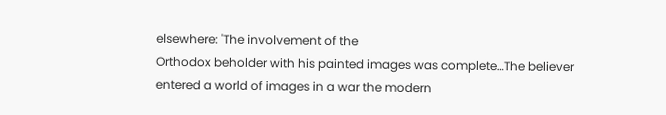elsewhere: 'The involvement of the
Orthodox beholder with his painted images was complete…The believer
entered a world of images in a war the modern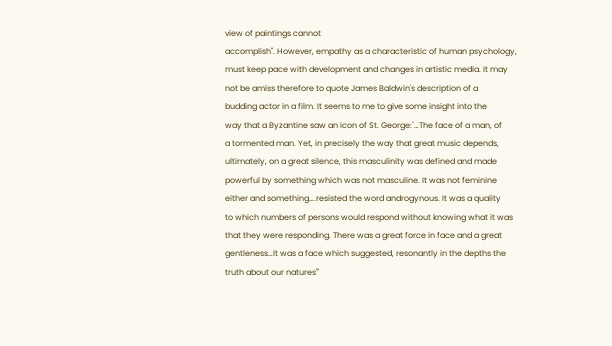view of paintings cannot
accomplish". However, empathy as a characteristic of human psychology,
must keep pace with development and changes in artistic media. It may
not be amiss therefore to quote James Baldwin's description of a
budding actor in a film. It seems to me to give some insight into the
way that a Byzantine saw an icon of St. George:`…The face of a man, of
a tormented man. Yet, in precisely the way that great music depends,
ultimately, on a great silence, this masculinity was defined and made
powerful by something which was not masculine. It was not feminine
either and something….resisted the word androgynous. It was a quality
to which numbers of persons would respond without knowing what it was
that they were responding. There was a great force in face and a great
gentleness…It was a face which suggested, resonantly in the depths the
truth about our natures'"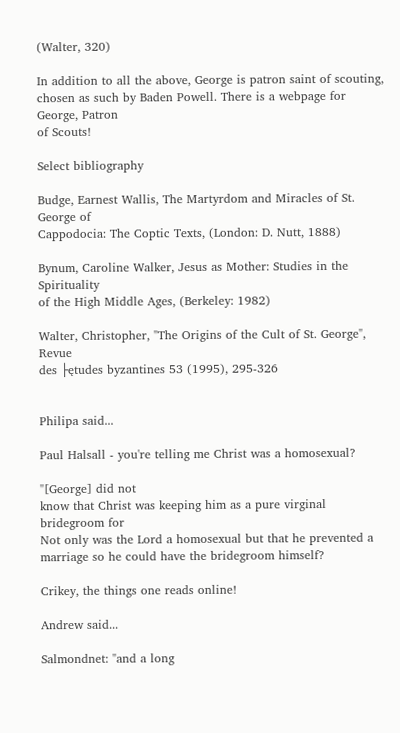(Walter, 320)

In addition to all the above, George is patron saint of scouting,
chosen as such by Baden Powell. There is a webpage for George, Patron
of Scouts!

Select bibliography

Budge, Earnest Wallis, The Martyrdom and Miracles of St. George of
Cappodocia: The Coptic Texts, (London: D. Nutt, 1888)

Bynum, Caroline Walker, Jesus as Mother: Studies in the Spirituality
of the High Middle Ages, (Berkeley: 1982)

Walter, Christopher, "The Origins of the Cult of St. George", Revue
des ├ętudes byzantines 53 (1995), 295-326


Philipa said...

Paul Halsall - you're telling me Christ was a homosexual?

"[George] did not
know that Christ was keeping him as a pure virginal bridegroom for
Not only was the Lord a homosexual but that he prevented a marriage so he could have the bridegroom himself?

Crikey, the things one reads online!

Andrew said...

Salmondnet: "and a long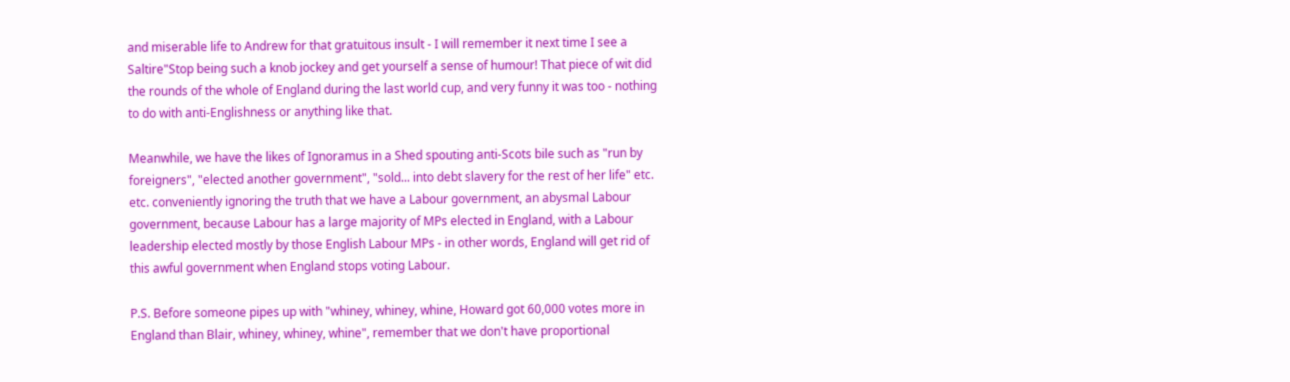and miserable life to Andrew for that gratuitous insult - I will remember it next time I see a Saltire"Stop being such a knob jockey and get yourself a sense of humour! That piece of wit did the rounds of the whole of England during the last world cup, and very funny it was too - nothing to do with anti-Englishness or anything like that.

Meanwhile, we have the likes of Ignoramus in a Shed spouting anti-Scots bile such as "run by foreigners", "elected another government", "sold... into debt slavery for the rest of her life" etc. etc. conveniently ignoring the truth that we have a Labour government, an abysmal Labour government, because Labour has a large majority of MPs elected in England, with a Labour leadership elected mostly by those English Labour MPs - in other words, England will get rid of this awful government when England stops voting Labour.

P.S. Before someone pipes up with "whiney, whiney, whine, Howard got 60,000 votes more in England than Blair, whiney, whiney, whine", remember that we don't have proportional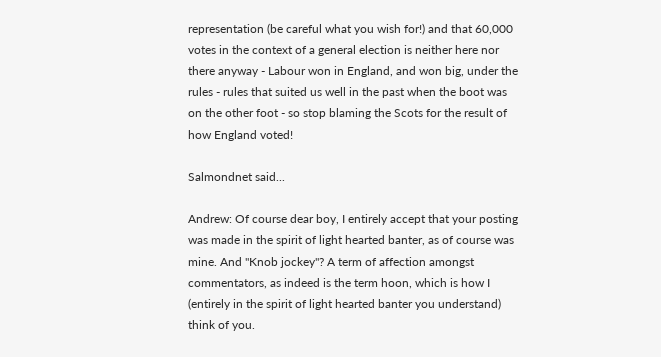representation (be careful what you wish for!) and that 60,000 votes in the context of a general election is neither here nor there anyway - Labour won in England, and won big, under the rules - rules that suited us well in the past when the boot was on the other foot - so stop blaming the Scots for the result of how England voted!

Salmondnet said...

Andrew: Of course dear boy, I entirely accept that your posting was made in the spirit of light hearted banter, as of course was mine. And "Knob jockey"? A term of affection amongst commentators, as indeed is the term hoon, which is how I (entirely in the spirit of light hearted banter you understand) think of you.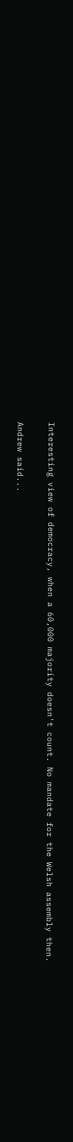Interesting view of democracy, when a 60,000 majority doesn't count. No mandate for the Welsh assembly then.

Andrew said...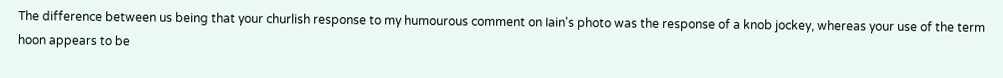The difference between us being that your churlish response to my humourous comment on Iain's photo was the response of a knob jockey, whereas your use of the term hoon appears to be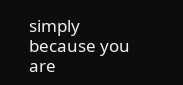simply because you are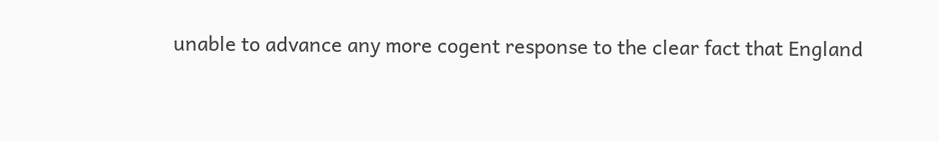unable to advance any more cogent response to the clear fact that England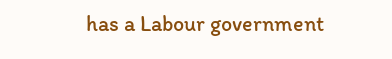has a Labour government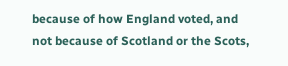because of how England voted, and not because of Scotland or the Scots,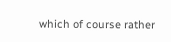which of course rather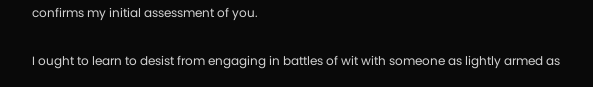confirms my initial assessment of you.

I ought to learn to desist from engaging in battles of wit with someone as lightly armed as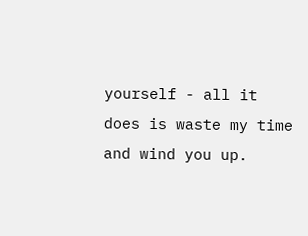yourself - all it does is waste my time and wind you up.